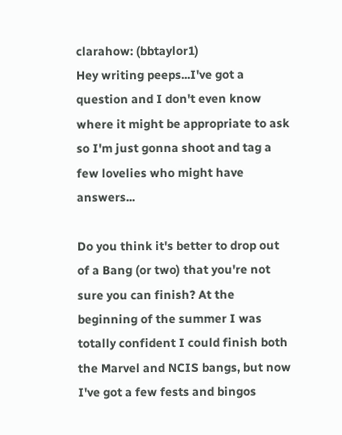clarahow: (bbtaylor1)
Hey writing peeps...I've got a question and I don't even know where it might be appropriate to ask so I'm just gonna shoot and tag a few lovelies who might have answers...

Do you think it's better to drop out of a Bang (or two) that you're not sure you can finish? At the beginning of the summer I was totally confident I could finish both the Marvel and NCIS bangs, but now I've got a few fests and bingos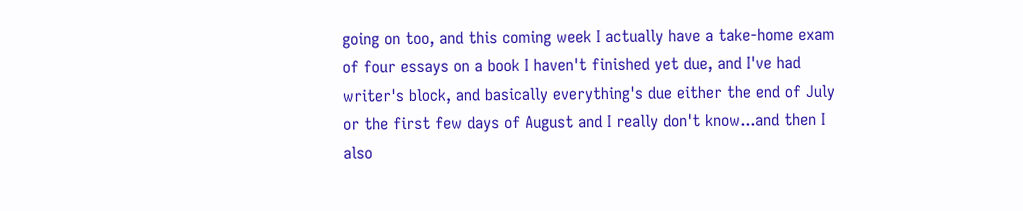going on too, and this coming week I actually have a take-home exam of four essays on a book I haven't finished yet due, and I've had writer's block, and basically everything's due either the end of July or the first few days of August and I really don't know...and then I also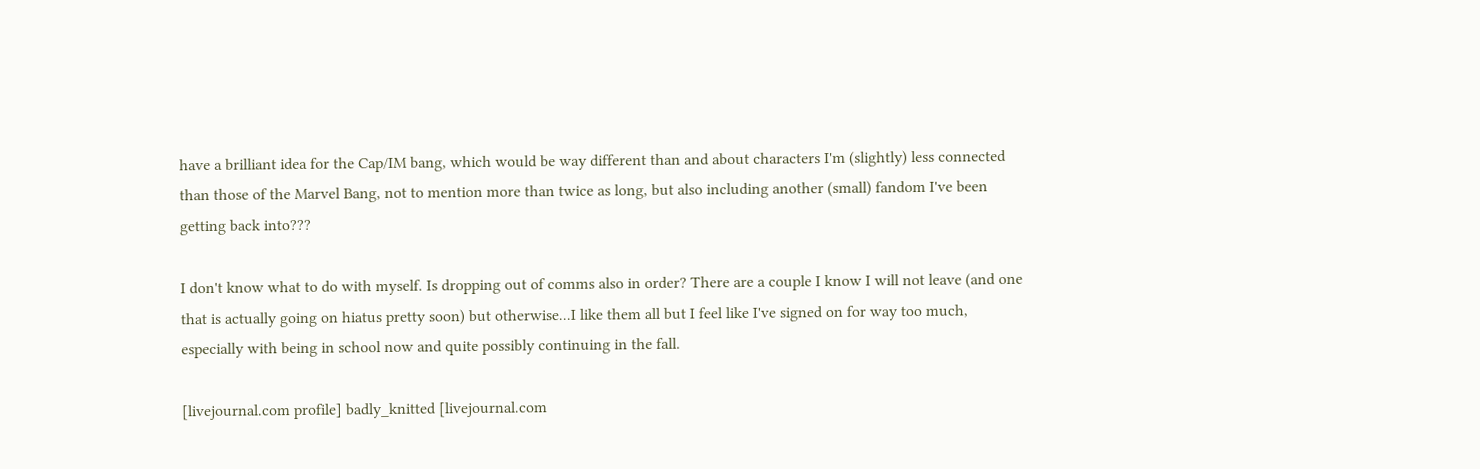have a brilliant idea for the Cap/IM bang, which would be way different than and about characters I'm (slightly) less connected than those of the Marvel Bang, not to mention more than twice as long, but also including another (small) fandom I've been getting back into???

I don't know what to do with myself. Is dropping out of comms also in order? There are a couple I know I will not leave (and one that is actually going on hiatus pretty soon) but otherwise...I like them all but I feel like I've signed on for way too much, especially with being in school now and quite possibly continuing in the fall.

[livejournal.com profile] badly_knitted [livejournal.com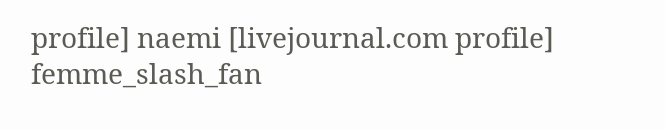profile] naemi [livejournal.com profile] femme_slash_fan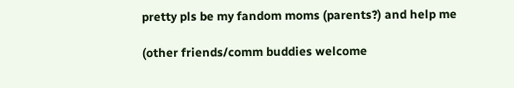pretty pls be my fandom moms (parents?) and help me

(other friends/comm buddies welcome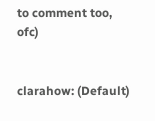to comment too, ofc)


clarahow: (Default)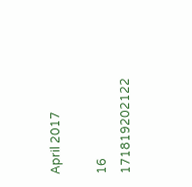April 2017

16 171819202122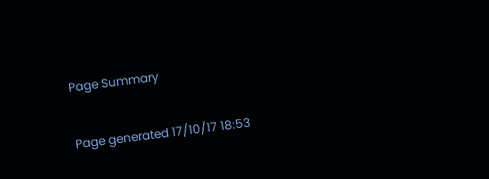Page Summary

Page generated 17/10/17 18:53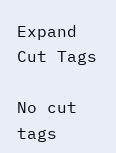Expand Cut Tags

No cut tags